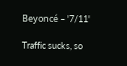Beyoncé – '7/11'

Traffic sucks, so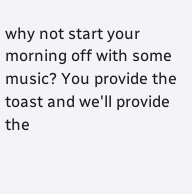why not start your morning off with some music? You provide the toast and we'll provide the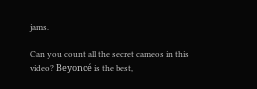jams.

Can you count all the secret cameos in this video? Beyoncé is the best,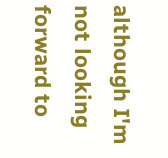although I'm not looking forward to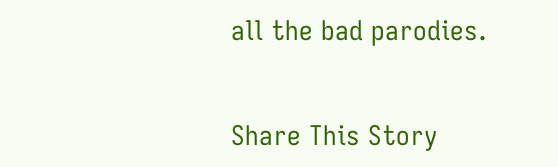all the bad parodies.


Share This Story